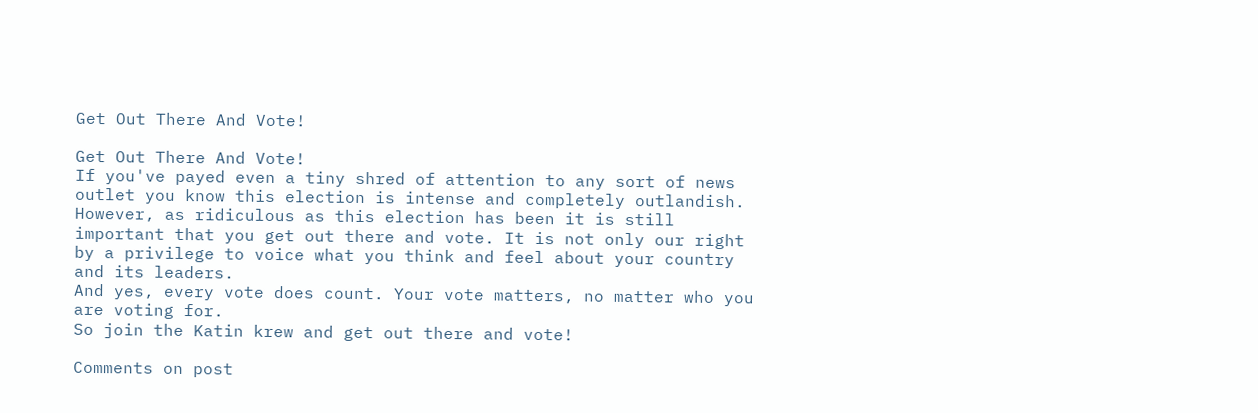Get Out There And Vote!

Get Out There And Vote!
If you've payed even a tiny shred of attention to any sort of news outlet you know this election is intense and completely outlandish. However, as ridiculous as this election has been it is still important that you get out there and vote. It is not only our right by a privilege to voice what you think and feel about your country and its leaders.
And yes, every vote does count. Your vote matters, no matter who you are voting for.
So join the Katin krew and get out there and vote!

Comments on post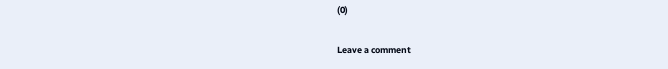(0)

Leave a comment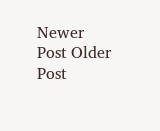Newer Post Older Post